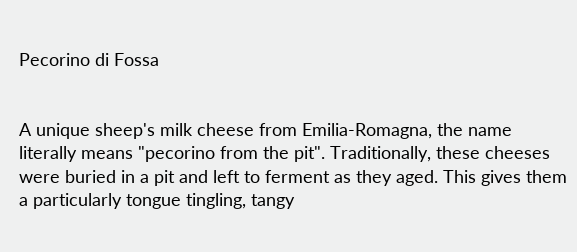Pecorino di Fossa


A unique sheep's milk cheese from Emilia-Romagna, the name literally means "pecorino from the pit". Traditionally, these cheeses were buried in a pit and left to ferment as they aged. This gives them a particularly tongue tingling, tangy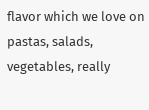flavor which we love on pastas, salads, vegetables, really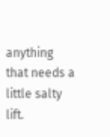anything that needs a little salty lift.